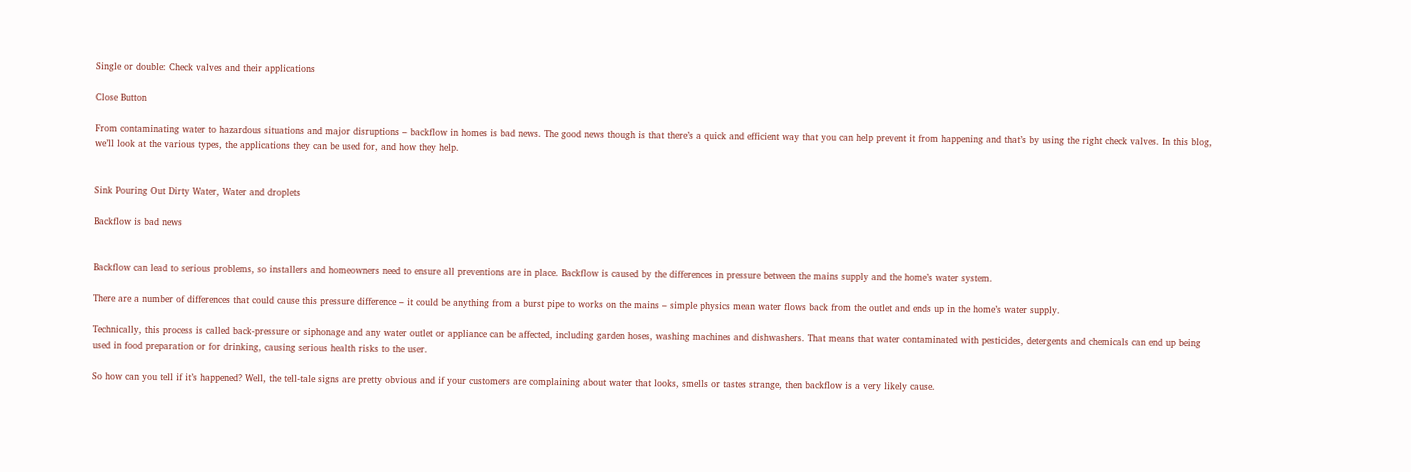Single or double: Check valves and their applications

Close Button

From contaminating water to hazardous situations and major disruptions – backflow in homes is bad news. The good news though is that there’s a quick and efficient way that you can help prevent it from happening and that’s by using the right check valves. In this blog, we’ll look at the various types, the applications they can be used for, and how they help.


Sink Pouring Out Dirty Water, Water and droplets

Backflow is bad news


Backflow can lead to serious problems, so installers and homeowners need to ensure all preventions are in place. Backflow is caused by the differences in pressure between the mains supply and the home’s water system.

There are a number of differences that could cause this pressure difference – it could be anything from a burst pipe to works on the mains – simple physics mean water flows back from the outlet and ends up in the home’s water supply.

Technically, this process is called back-pressure or siphonage and any water outlet or appliance can be affected, including garden hoses, washing machines and dishwashers. That means that water contaminated with pesticides, detergents and chemicals can end up being used in food preparation or for drinking, causing serious health risks to the user.

So how can you tell if it’s happened? Well, the tell-tale signs are pretty obvious and if your customers are complaining about water that looks, smells or tastes strange, then backflow is a very likely cause.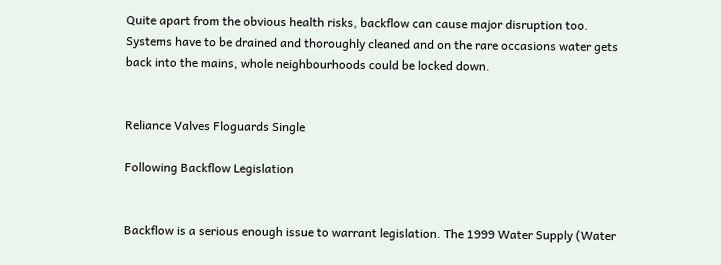Quite apart from the obvious health risks, backflow can cause major disruption too. Systems have to be drained and thoroughly cleaned and on the rare occasions water gets back into the mains, whole neighbourhoods could be locked down.


Reliance Valves Floguards Single

Following Backflow Legislation


Backflow is a serious enough issue to warrant legislation. The 1999 Water Supply (Water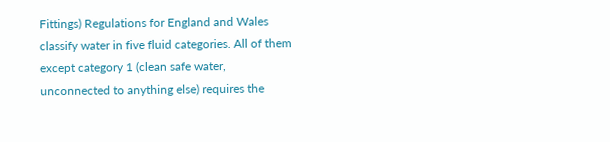Fittings) Regulations for England and Wales classify water in five fluid categories. All of them except category 1 (clean safe water, unconnected to anything else) requires the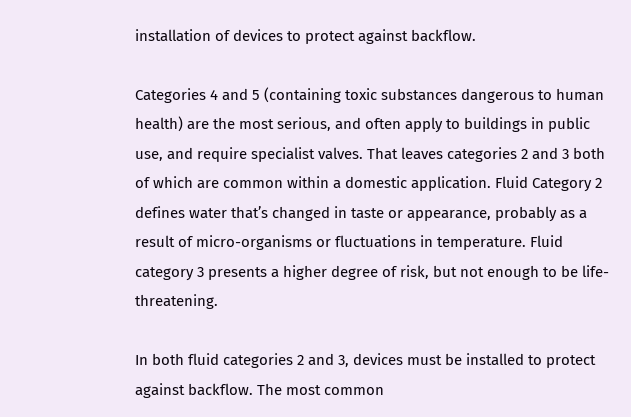installation of devices to protect against backflow.

Categories 4 and 5 (containing toxic substances dangerous to human health) are the most serious, and often apply to buildings in public use, and require specialist valves. That leaves categories 2 and 3 both of which are common within a domestic application. Fluid Category 2 defines water that’s changed in taste or appearance, probably as a result of micro-organisms or fluctuations in temperature. Fluid category 3 presents a higher degree of risk, but not enough to be life-threatening.

In both fluid categories 2 and 3, devices must be installed to protect against backflow. The most common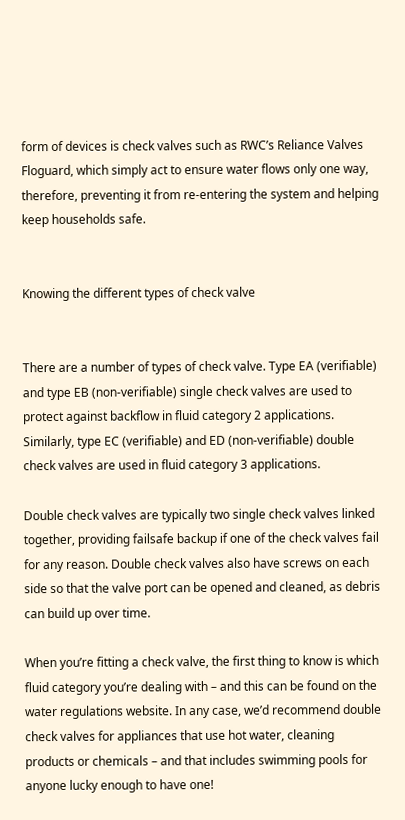form of devices is check valves such as RWC’s Reliance Valves Floguard, which simply act to ensure water flows only one way, therefore, preventing it from re-entering the system and helping keep households safe.


Knowing the different types of check valve


There are a number of types of check valve. Type EA (verifiable) and type EB (non-verifiable) single check valves are used to protect against backflow in fluid category 2 applications. Similarly, type EC (verifiable) and ED (non-verifiable) double check valves are used in fluid category 3 applications.

Double check valves are typically two single check valves linked together, providing failsafe backup if one of the check valves fail for any reason. Double check valves also have screws on each side so that the valve port can be opened and cleaned, as debris can build up over time.

When you’re fitting a check valve, the first thing to know is which fluid category you’re dealing with – and this can be found on the water regulations website. In any case, we’d recommend double check valves for appliances that use hot water, cleaning products or chemicals – and that includes swimming pools for anyone lucky enough to have one!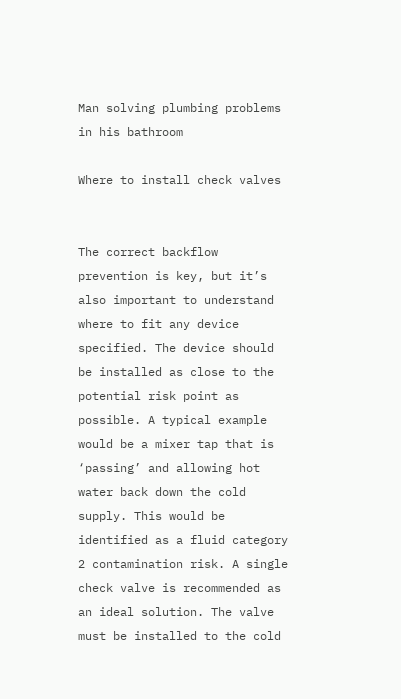Man solving plumbing problems in his bathroom

Where to install check valves


The correct backflow prevention is key, but it’s also important to understand where to fit any device specified. The device should be installed as close to the potential risk point as possible. A typical example would be a mixer tap that is ‘passing’ and allowing hot water back down the cold supply. This would be identified as a fluid category 2 contamination risk. A single check valve is recommended as an ideal solution. The valve must be installed to the cold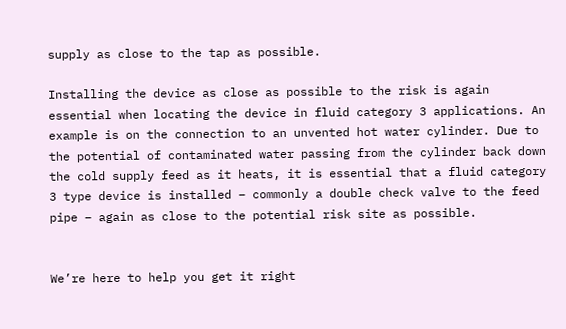supply as close to the tap as possible.

Installing the device as close as possible to the risk is again essential when locating the device in fluid category 3 applications. An example is on the connection to an unvented hot water cylinder. Due to the potential of contaminated water passing from the cylinder back down the cold supply feed as it heats, it is essential that a fluid category 3 type device is installed – commonly a double check valve to the feed pipe – again as close to the potential risk site as possible.


We’re here to help you get it right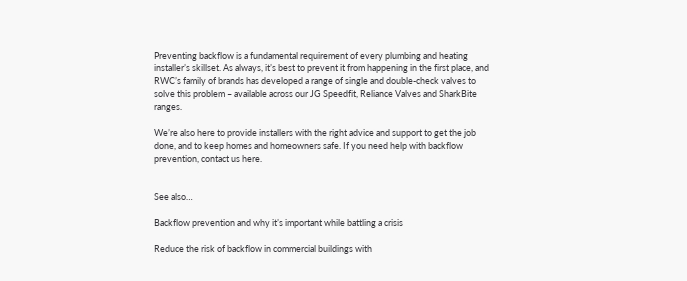Preventing backflow is a fundamental requirement of every plumbing and heating installer’s skillset. As always, it’s best to prevent it from happening in the first place, and RWC’s family of brands has developed a range of single and double-check valves to solve this problem – available across our JG Speedfit, Reliance Valves and SharkBite ranges.

We’re also here to provide installers with the right advice and support to get the job done, and to keep homes and homeowners safe. If you need help with backflow prevention, contact us here.


See also…

Backflow prevention and why it’s important while battling a crisis

Reduce the risk of backflow in commercial buildings with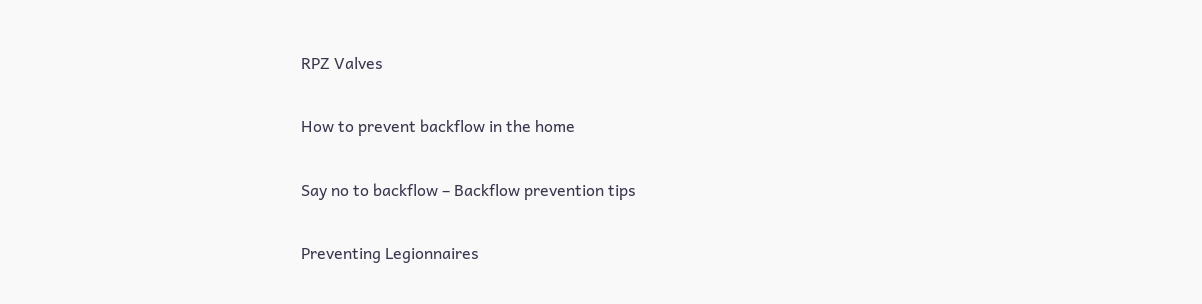RPZ Valves

How to prevent backflow in the home

Say no to backflow – Backflow prevention tips

Preventing Legionnaires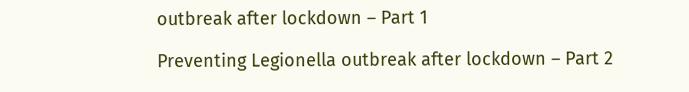outbreak after lockdown – Part 1

Preventing Legionella outbreak after lockdown – Part 2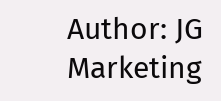Author: JG Marketing